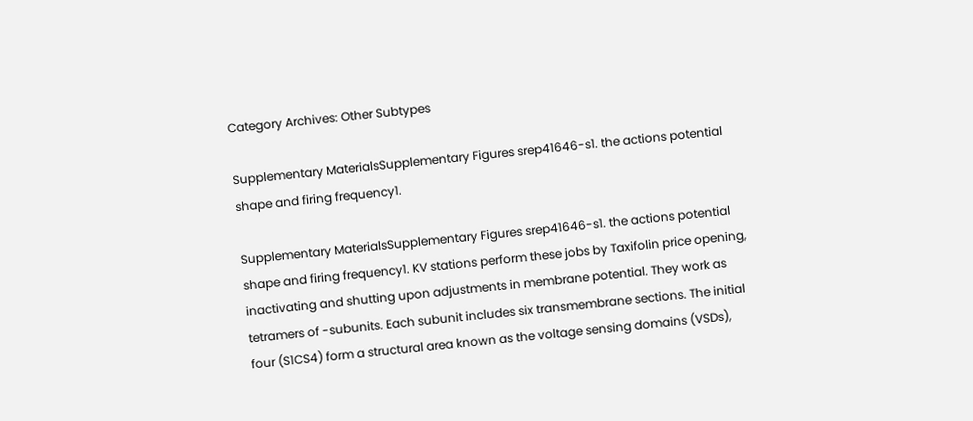Category Archives: Other Subtypes

Supplementary MaterialsSupplementary Figures srep41646-s1. the actions potential shape and firing frequency1.

Supplementary MaterialsSupplementary Figures srep41646-s1. the actions potential shape and firing frequency1. KV stations perform these jobs by Taxifolin price opening, inactivating and shutting upon adjustments in membrane potential. They work as tetramers of -subunits. Each subunit includes six transmembrane sections. The initial four (S1CS4) form a structural area known as the voltage sensing domains (VSDs),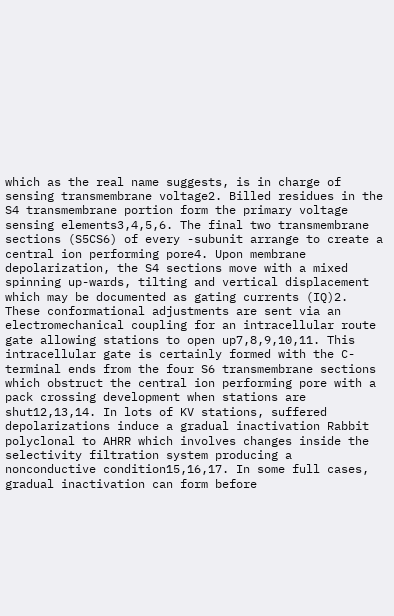which as the real name suggests, is in charge of sensing transmembrane voltage2. Billed residues in the S4 transmembrane portion form the primary voltage sensing elements3,4,5,6. The final two transmembrane sections (S5CS6) of every -subunit arrange to create a central ion performing pore4. Upon membrane depolarization, the S4 sections move with a mixed spinning up-wards, tilting and vertical displacement which may be documented as gating currents (IQ)2. These conformational adjustments are sent via an electromechanical coupling for an intracellular route gate allowing stations to open up7,8,9,10,11. This intracellular gate is certainly formed with the C-terminal ends from the four S6 transmembrane sections which obstruct the central ion performing pore with a pack crossing development when stations are shut12,13,14. In lots of KV stations, suffered depolarizations induce a gradual inactivation Rabbit polyclonal to AHRR which involves changes inside the selectivity filtration system producing a nonconductive condition15,16,17. In some full cases, gradual inactivation can form before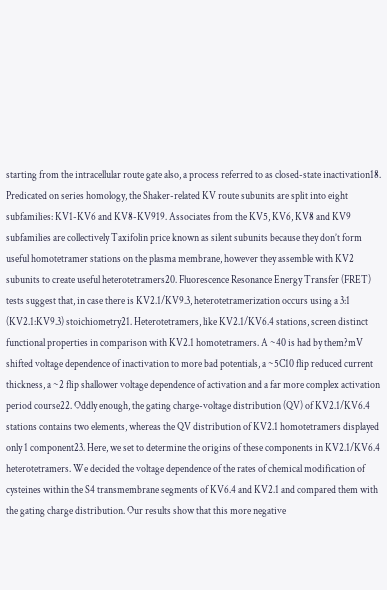starting from the intracellular route gate also, a process referred to as closed-state inactivation18. Predicated on series homology, the Shaker-related KV route subunits are split into eight subfamilies: KV1-KV6 and KV8-KV919. Associates from the KV5, KV6, KV8 and KV9 subfamilies are collectively Taxifolin price known as silent subunits because they don’t form useful homotetramer stations on the plasma membrane, however they assemble with KV2 subunits to create useful heterotetramers20. Fluorescence Resonance Energy Transfer (FRET) tests suggest that, in case there is KV2.1/KV9.3, heterotetramerization occurs using a 3:1 (KV2.1:KV9.3) stoichiometry21. Heterotetramers, like KV2.1/KV6.4 stations, screen distinct functional properties in comparison with KV2.1 homotetramers. A ~40 is had by them?mV shifted voltage dependence of inactivation to more bad potentials, a ~5C10 flip reduced current thickness, a ~2 flip shallower voltage dependence of activation and a far more complex activation period course22. Oddly enough, the gating charge-voltage distribution (QV) of KV2.1/KV6.4 stations contains two elements, whereas the QV distribution of KV2.1 homotetramers displayed only 1 component23. Here, we set to determine the origins of these components in KV2.1/KV6.4 heterotetramers. We decided the voltage dependence of the rates of chemical modification of cysteines within the S4 transmembrane segments of KV6.4 and KV2.1 and compared them with the gating charge distribution. Our results show that this more negative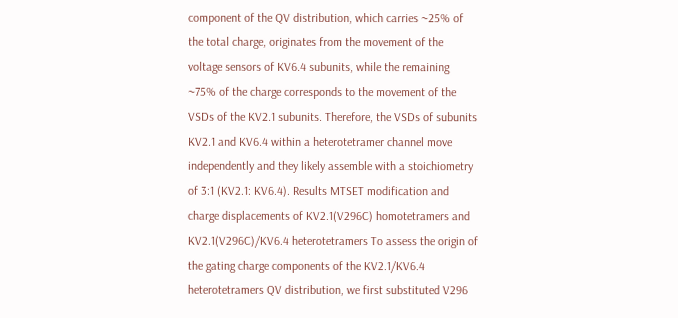component of the QV distribution, which carries ~25% of the total charge, originates from the movement of the voltage sensors of KV6.4 subunits, while the remaining ~75% of the charge corresponds to the movement of the VSDs of the KV2.1 subunits. Therefore, the VSDs of subunits KV2.1 and KV6.4 within a heterotetramer channel move independently and they likely assemble with a stoichiometry of 3:1 (KV2.1: KV6.4). Results MTSET modification and charge displacements of KV2.1(V296C) homotetramers and KV2.1(V296C)/KV6.4 heterotetramers To assess the origin of the gating charge components of the KV2.1/KV6.4 heterotetramers QV distribution, we first substituted V296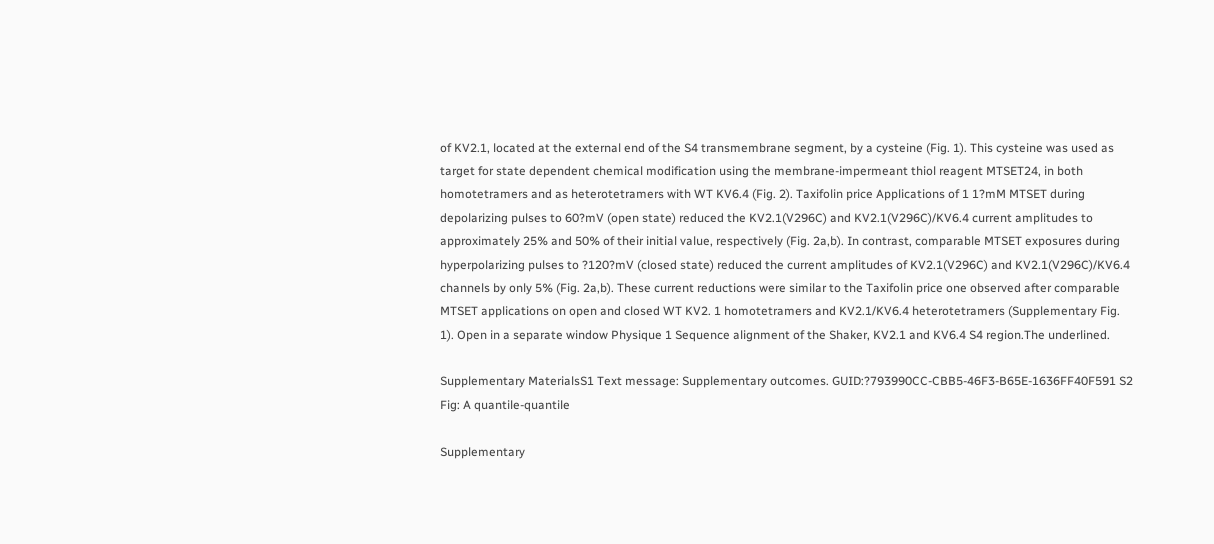of KV2.1, located at the external end of the S4 transmembrane segment, by a cysteine (Fig. 1). This cysteine was used as target for state dependent chemical modification using the membrane-impermeant thiol reagent MTSET24, in both homotetramers and as heterotetramers with WT KV6.4 (Fig. 2). Taxifolin price Applications of 1 1?mM MTSET during depolarizing pulses to 60?mV (open state) reduced the KV2.1(V296C) and KV2.1(V296C)/KV6.4 current amplitudes to approximately 25% and 50% of their initial value, respectively (Fig. 2a,b). In contrast, comparable MTSET exposures during hyperpolarizing pulses to ?120?mV (closed state) reduced the current amplitudes of KV2.1(V296C) and KV2.1(V296C)/KV6.4 channels by only 5% (Fig. 2a,b). These current reductions were similar to the Taxifolin price one observed after comparable MTSET applications on open and closed WT KV2. 1 homotetramers and KV2.1/KV6.4 heterotetramers (Supplementary Fig. 1). Open in a separate window Physique 1 Sequence alignment of the Shaker, KV2.1 and KV6.4 S4 region.The underlined.

Supplementary MaterialsS1 Text message: Supplementary outcomes. GUID:?793990CC-CBB5-46F3-B65E-1636FF40F591 S2 Fig: A quantile-quantile

Supplementary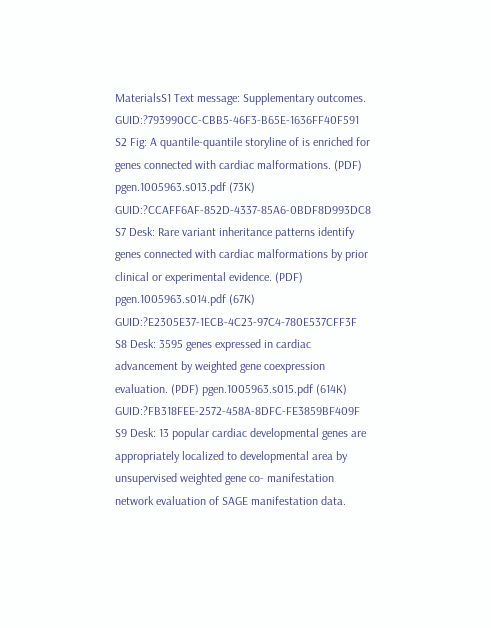MaterialsS1 Text message: Supplementary outcomes. GUID:?793990CC-CBB5-46F3-B65E-1636FF40F591 S2 Fig: A quantile-quantile storyline of is enriched for genes connected with cardiac malformations. (PDF) pgen.1005963.s013.pdf (73K) GUID:?CCAFF6AF-852D-4337-85A6-0BDF8D993DC8 S7 Desk: Rare variant inheritance patterns identify genes connected with cardiac malformations by prior clinical or experimental evidence. (PDF) pgen.1005963.s014.pdf (67K) GUID:?E2305E37-1ECB-4C23-97C4-780E537CFF3F S8 Desk: 3595 genes expressed in cardiac advancement by weighted gene coexpression evaluation. (PDF) pgen.1005963.s015.pdf (614K) GUID:?FB318FEE-2572-458A-8DFC-FE3859BF409F S9 Desk: 13 popular cardiac developmental genes are appropriately localized to developmental area by unsupervised weighted gene co- manifestation network evaluation of SAGE manifestation data.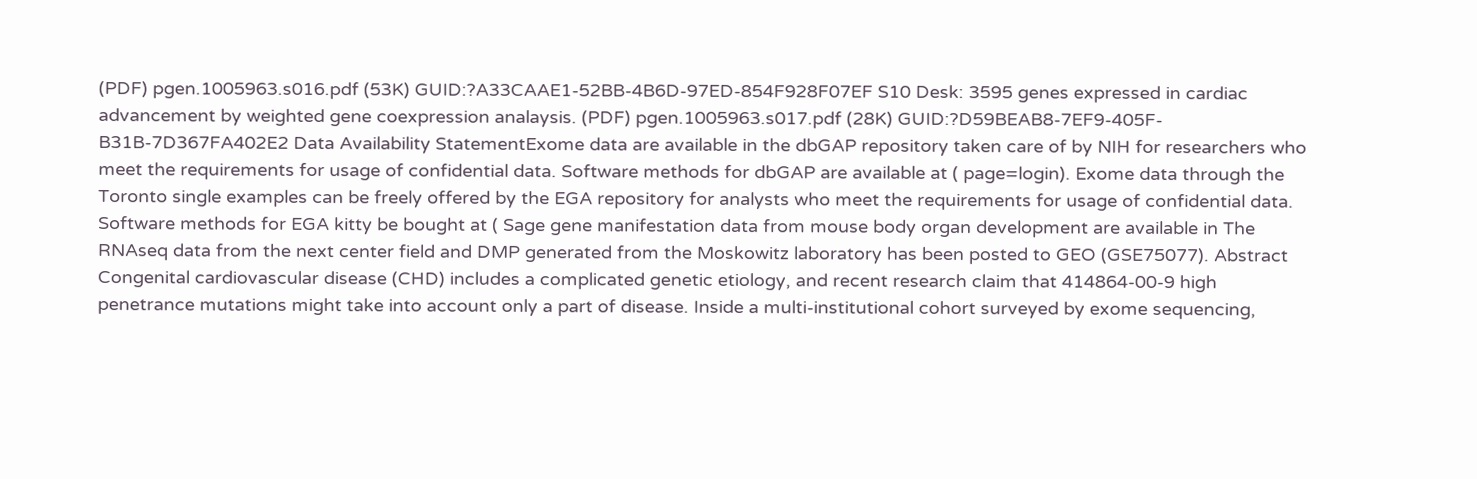(PDF) pgen.1005963.s016.pdf (53K) GUID:?A33CAAE1-52BB-4B6D-97ED-854F928F07EF S10 Desk: 3595 genes expressed in cardiac advancement by weighted gene coexpression analaysis. (PDF) pgen.1005963.s017.pdf (28K) GUID:?D59BEAB8-7EF9-405F-B31B-7D367FA402E2 Data Availability StatementExome data are available in the dbGAP repository taken care of by NIH for researchers who meet the requirements for usage of confidential data. Software methods for dbGAP are available at ( page=login). Exome data through the Toronto single examples can be freely offered by the EGA repository for analysts who meet the requirements for usage of confidential data. Software methods for EGA kitty be bought at ( Sage gene manifestation data from mouse body organ development are available in The RNAseq data from the next center field and DMP generated from the Moskowitz laboratory has been posted to GEO (GSE75077). Abstract Congenital cardiovascular disease (CHD) includes a complicated genetic etiology, and recent research claim that 414864-00-9 high penetrance mutations might take into account only a part of disease. Inside a multi-institutional cohort surveyed by exome sequencing,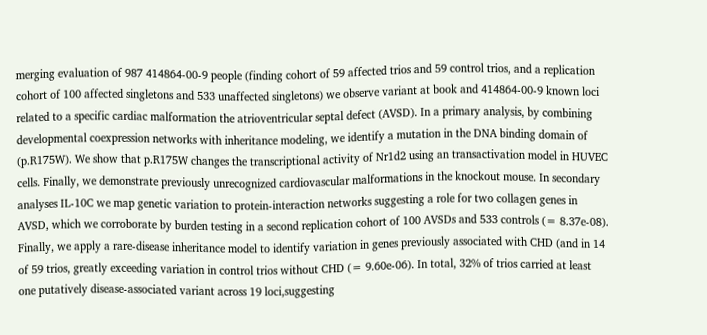merging evaluation of 987 414864-00-9 people (finding cohort of 59 affected trios and 59 control trios, and a replication cohort of 100 affected singletons and 533 unaffected singletons) we observe variant at book and 414864-00-9 known loci related to a specific cardiac malformation the atrioventricular septal defect (AVSD). In a primary analysis, by combining developmental coexpression networks with inheritance modeling, we identify a mutation in the DNA binding domain of (p.R175W). We show that p.R175W changes the transcriptional activity of Nr1d2 using an transactivation model in HUVEC cells. Finally, we demonstrate previously unrecognized cardiovascular malformations in the knockout mouse. In secondary analyses IL-10C we map genetic variation to protein-interaction networks suggesting a role for two collagen genes in AVSD, which we corroborate by burden testing in a second replication cohort of 100 AVSDs and 533 controls (= 8.37e-08). Finally, we apply a rare-disease inheritance model to identify variation in genes previously associated with CHD (and in 14 of 59 trios, greatly exceeding variation in control trios without CHD (= 9.60e-06). In total, 32% of trios carried at least one putatively disease-associated variant across 19 loci,suggesting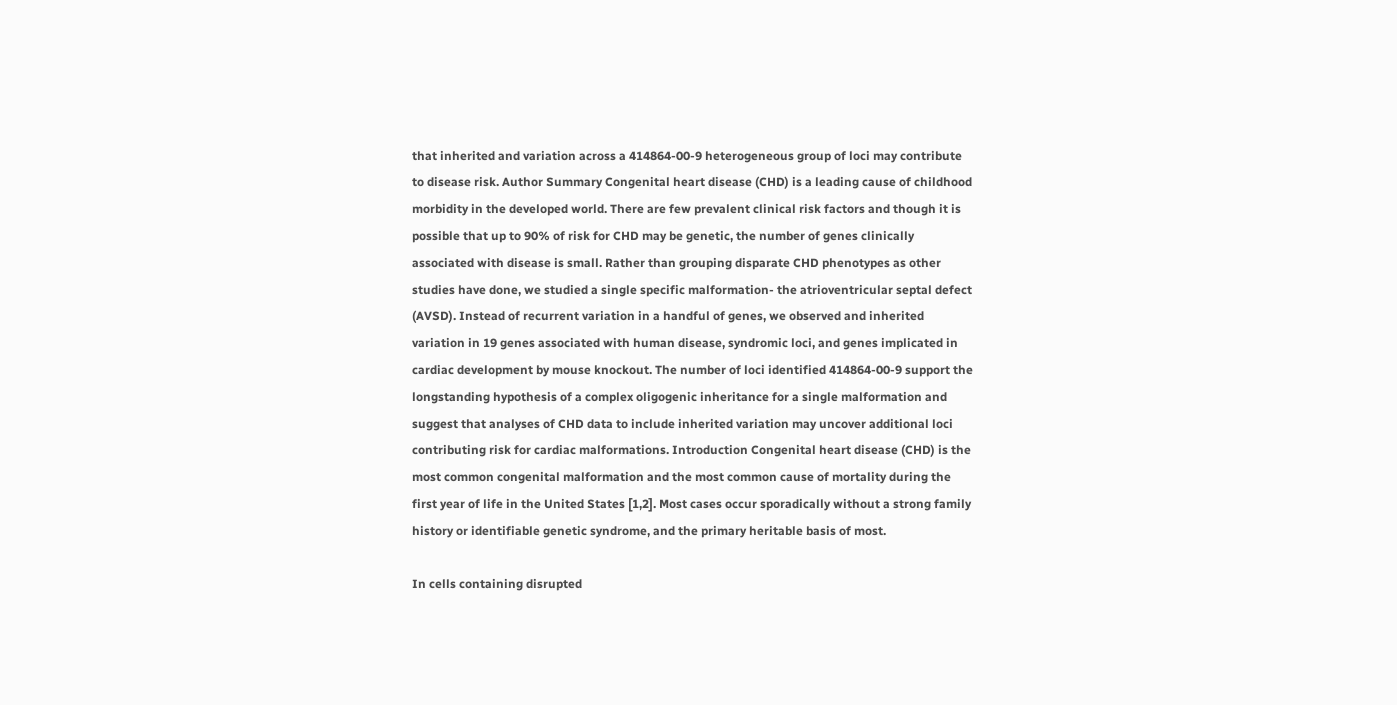that inherited and variation across a 414864-00-9 heterogeneous group of loci may contribute to disease risk. Author Summary Congenital heart disease (CHD) is a leading cause of childhood morbidity in the developed world. There are few prevalent clinical risk factors and though it is possible that up to 90% of risk for CHD may be genetic, the number of genes clinically associated with disease is small. Rather than grouping disparate CHD phenotypes as other studies have done, we studied a single specific malformation- the atrioventricular septal defect (AVSD). Instead of recurrent variation in a handful of genes, we observed and inherited variation in 19 genes associated with human disease, syndromic loci, and genes implicated in cardiac development by mouse knockout. The number of loci identified 414864-00-9 support the longstanding hypothesis of a complex oligogenic inheritance for a single malformation and suggest that analyses of CHD data to include inherited variation may uncover additional loci contributing risk for cardiac malformations. Introduction Congenital heart disease (CHD) is the most common congenital malformation and the most common cause of mortality during the first year of life in the United States [1,2]. Most cases occur sporadically without a strong family history or identifiable genetic syndrome, and the primary heritable basis of most.

In cells containing disrupted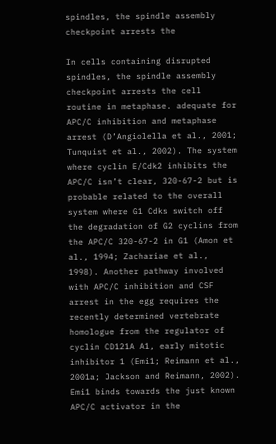spindles, the spindle assembly checkpoint arrests the

In cells containing disrupted spindles, the spindle assembly checkpoint arrests the cell routine in metaphase. adequate for APC/C inhibition and metaphase arrest (D’Angiolella et al., 2001; Tunquist et al., 2002). The system where cyclin E/Cdk2 inhibits the APC/C isn’t clear, 320-67-2 but is probable related to the overall system where G1 Cdks switch off the degradation of G2 cyclins from the APC/C 320-67-2 in G1 (Amon et al., 1994; Zachariae et al., 1998). Another pathway involved with APC/C inhibition and CSF arrest in the egg requires the recently determined vertebrate homologue from the regulator of cyclin CD121A A1, early mitotic inhibitor 1 (Emi1; Reimann et al., 2001a; Jackson and Reimann, 2002). Emi1 binds towards the just known APC/C activator in the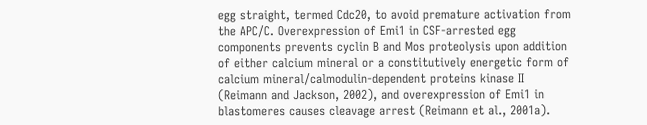egg straight, termed Cdc20, to avoid premature activation from the APC/C. Overexpression of Emi1 in CSF-arrested egg components prevents cyclin B and Mos proteolysis upon addition of either calcium mineral or a constitutively energetic form of calcium mineral/calmodulin-dependent proteins kinase II (Reimann and Jackson, 2002), and overexpression of Emi1 in blastomeres causes cleavage arrest (Reimann et al., 2001a).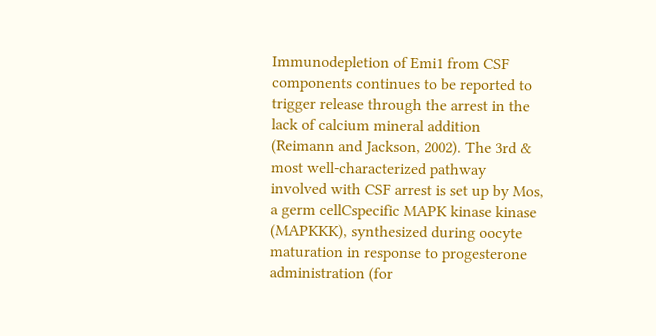Immunodepletion of Emi1 from CSF components continues to be reported to trigger release through the arrest in the lack of calcium mineral addition (Reimann and Jackson, 2002). The 3rd & most well-characterized pathway involved with CSF arrest is set up by Mos, a germ cellCspecific MAPK kinase kinase (MAPKKK), synthesized during oocyte maturation in response to progesterone administration (for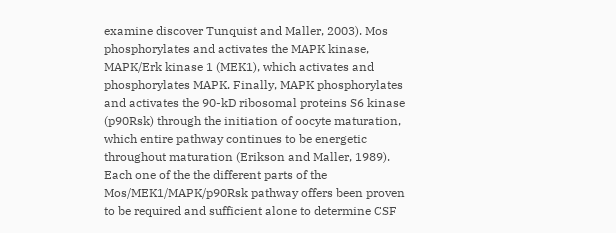examine discover Tunquist and Maller, 2003). Mos phosphorylates and activates the MAPK kinase, MAPK/Erk kinase 1 (MEK1), which activates and phosphorylates MAPK. Finally, MAPK phosphorylates and activates the 90-kD ribosomal proteins S6 kinase (p90Rsk) through the initiation of oocyte maturation, which entire pathway continues to be energetic throughout maturation (Erikson and Maller, 1989). Each one of the the different parts of the Mos/MEK1/MAPK/p90Rsk pathway offers been proven to be required and sufficient alone to determine CSF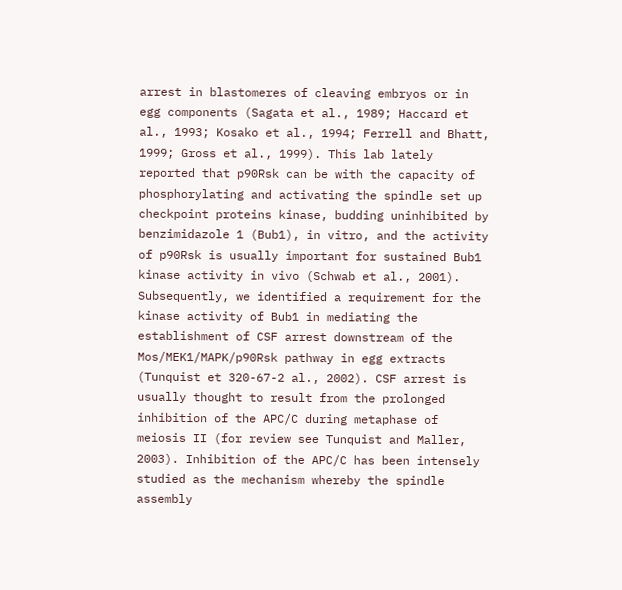arrest in blastomeres of cleaving embryos or in egg components (Sagata et al., 1989; Haccard et al., 1993; Kosako et al., 1994; Ferrell and Bhatt, 1999; Gross et al., 1999). This lab lately reported that p90Rsk can be with the capacity of phosphorylating and activating the spindle set up checkpoint proteins kinase, budding uninhibited by benzimidazole 1 (Bub1), in vitro, and the activity of p90Rsk is usually important for sustained Bub1 kinase activity in vivo (Schwab et al., 2001). Subsequently, we identified a requirement for the kinase activity of Bub1 in mediating the establishment of CSF arrest downstream of the Mos/MEK1/MAPK/p90Rsk pathway in egg extracts (Tunquist et 320-67-2 al., 2002). CSF arrest is usually thought to result from the prolonged inhibition of the APC/C during metaphase of meiosis II (for review see Tunquist and Maller, 2003). Inhibition of the APC/C has been intensely studied as the mechanism whereby the spindle assembly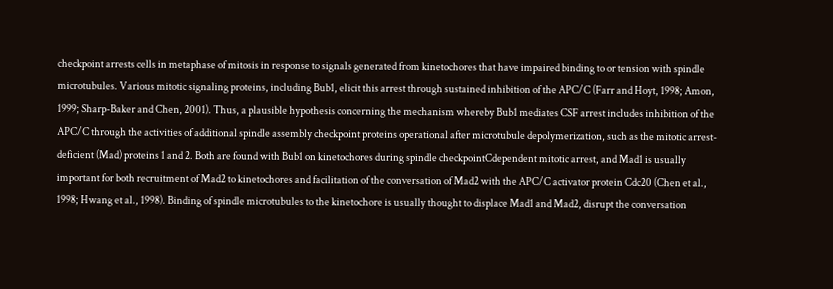checkpoint arrests cells in metaphase of mitosis in response to signals generated from kinetochores that have impaired binding to or tension with spindle microtubules. Various mitotic signaling proteins, including Bub1, elicit this arrest through sustained inhibition of the APC/C (Farr and Hoyt, 1998; Amon, 1999; Sharp-Baker and Chen, 2001). Thus, a plausible hypothesis concerning the mechanism whereby Bub1 mediates CSF arrest includes inhibition of the APC/C through the activities of additional spindle assembly checkpoint proteins operational after microtubule depolymerization, such as the mitotic arrest-deficient (Mad) proteins 1 and 2. Both are found with Bub1 on kinetochores during spindle checkpointCdependent mitotic arrest, and Mad1 is usually important for both recruitment of Mad2 to kinetochores and facilitation of the conversation of Mad2 with the APC/C activator protein Cdc20 (Chen et al., 1998; Hwang et al., 1998). Binding of spindle microtubules to the kinetochore is usually thought to displace Mad1 and Mad2, disrupt the conversation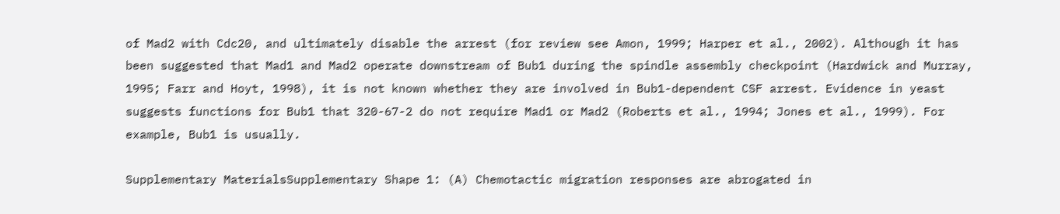of Mad2 with Cdc20, and ultimately disable the arrest (for review see Amon, 1999; Harper et al., 2002). Although it has been suggested that Mad1 and Mad2 operate downstream of Bub1 during the spindle assembly checkpoint (Hardwick and Murray, 1995; Farr and Hoyt, 1998), it is not known whether they are involved in Bub1-dependent CSF arrest. Evidence in yeast suggests functions for Bub1 that 320-67-2 do not require Mad1 or Mad2 (Roberts et al., 1994; Jones et al., 1999). For example, Bub1 is usually.

Supplementary MaterialsSupplementary Shape 1: (A) Chemotactic migration responses are abrogated in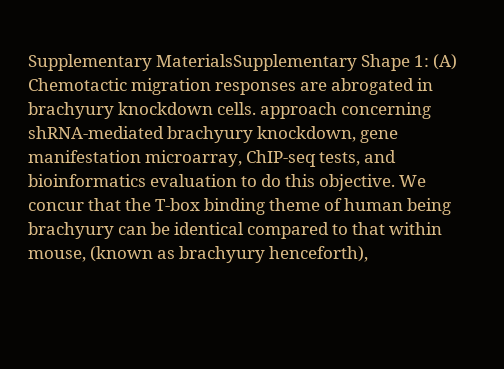Supplementary MaterialsSupplementary Shape 1: (A) Chemotactic migration responses are abrogated in brachyury knockdown cells. approach concerning shRNA-mediated brachyury knockdown, gene manifestation microarray, ChIP-seq tests, and bioinformatics evaluation to do this objective. We concur that the T-box binding theme of human being brachyury can be identical compared to that within mouse, (known as brachyury henceforth),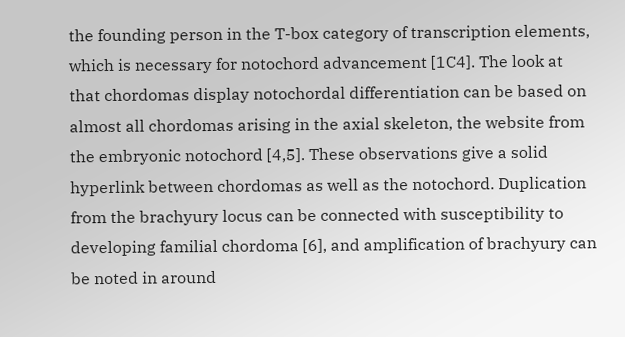the founding person in the T-box category of transcription elements, which is necessary for notochord advancement [1C4]. The look at that chordomas display notochordal differentiation can be based on almost all chordomas arising in the axial skeleton, the website from the embryonic notochord [4,5]. These observations give a solid hyperlink between chordomas as well as the notochord. Duplication from the brachyury locus can be connected with susceptibility to developing familial chordoma [6], and amplification of brachyury can be noted in around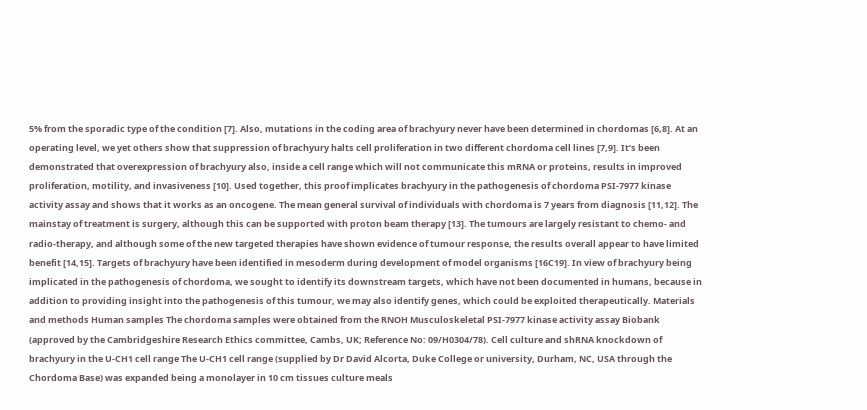5% from the sporadic type of the condition [7]. Also, mutations in the coding area of brachyury never have been determined in chordomas [6,8]. At an operating level, we yet others show that suppression of brachyury halts cell proliferation in two different chordoma cell lines [7,9]. It’s been demonstrated that overexpression of brachyury also, inside a cell range which will not communicate this mRNA or proteins, results in improved proliferation, motility, and invasiveness [10]. Used together, this proof implicates brachyury in the pathogenesis of chordoma PSI-7977 kinase activity assay and shows that it works as an oncogene. The mean general survival of individuals with chordoma is 7 years from diagnosis [11,12]. The mainstay of treatment is surgery, although this can be supported with proton beam therapy [13]. The tumours are largely resistant to chemo- and radio-therapy, and although some of the new targeted therapies have shown evidence of tumour response, the results overall appear to have limited benefit [14,15]. Targets of brachyury have been identified in mesoderm during development of model organisms [16C19]. In view of brachyury being implicated in the pathogenesis of chordoma, we sought to identify its downstream targets, which have not been documented in humans, because in addition to providing insight into the pathogenesis of this tumour, we may also identify genes, which could be exploited therapeutically. Materials and methods Human samples The chordoma samples were obtained from the RNOH Musculoskeletal PSI-7977 kinase activity assay Biobank (approved by the Cambridgeshire Research Ethics committee, Cambs, UK; Reference No: 09/H0304/78). Cell culture and shRNA knockdown of brachyury in the U-CH1 cell range The U-CH1 cell range (supplied by Dr David Alcorta, Duke College or university, Durham, NC, USA through the Chordoma Base) was expanded being a monolayer in 10 cm tissues culture meals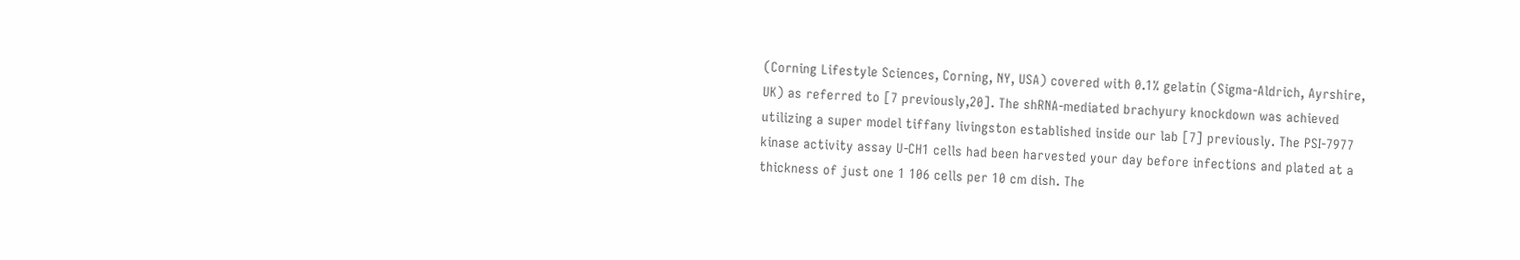(Corning Lifestyle Sciences, Corning, NY, USA) covered with 0.1% gelatin (Sigma-Aldrich, Ayrshire, UK) as referred to [7 previously,20]. The shRNA-mediated brachyury knockdown was achieved utilizing a super model tiffany livingston established inside our lab [7] previously. The PSI-7977 kinase activity assay U-CH1 cells had been harvested your day before infections and plated at a thickness of just one 1 106 cells per 10 cm dish. The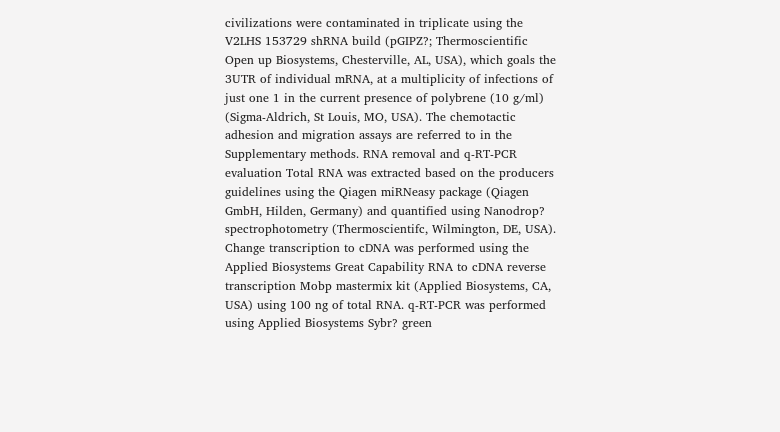civilizations were contaminated in triplicate using the V2LHS 153729 shRNA build (pGIPZ?; Thermoscientific Open up Biosystems, Chesterville, AL, USA), which goals the 3UTR of individual mRNA, at a multiplicity of infections of just one 1 in the current presence of polybrene (10 g/ml) (Sigma-Aldrich, St Louis, MO, USA). The chemotactic adhesion and migration assays are referred to in the Supplementary methods. RNA removal and q-RT-PCR evaluation Total RNA was extracted based on the producers guidelines using the Qiagen miRNeasy package (Qiagen GmbH, Hilden, Germany) and quantified using Nanodrop? spectrophotometry (Thermoscientifc, Wilmington, DE, USA). Change transcription to cDNA was performed using the Applied Biosystems Great Capability RNA to cDNA reverse transcription Mobp mastermix kit (Applied Biosystems, CA, USA) using 100 ng of total RNA. q-RT-PCR was performed using Applied Biosystems Sybr? green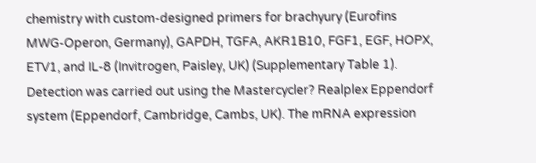chemistry with custom-designed primers for brachyury (Eurofins MWG-Operon, Germany), GAPDH, TGFA, AKR1B10, FGF1, EGF, HOPX, ETV1, and IL-8 (Invitrogen, Paisley, UK) (Supplementary Table 1). Detection was carried out using the Mastercycler? Realplex Eppendorf system (Eppendorf, Cambridge, Cambs, UK). The mRNA expression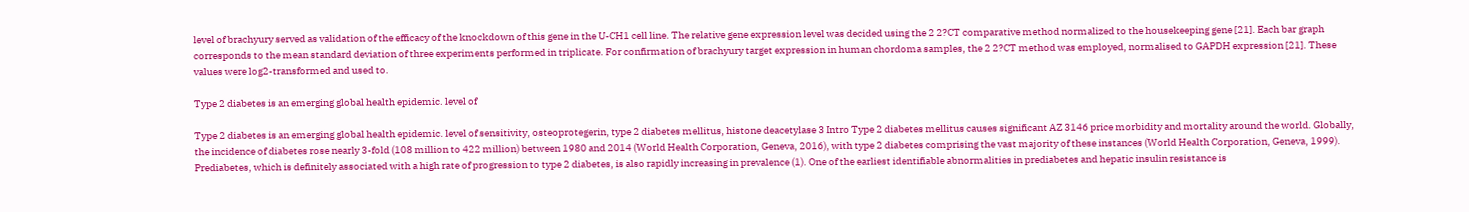level of brachyury served as validation of the efficacy of the knockdown of this gene in the U-CH1 cell line. The relative gene expression level was decided using the 2 2?CT comparative method normalized to the housekeeping gene [21]. Each bar graph corresponds to the mean standard deviation of three experiments performed in triplicate. For confirmation of brachyury target expression in human chordoma samples, the 2 2?CT method was employed, normalised to GAPDH expression [21]. These values were log2-transformed and used to.

Type 2 diabetes is an emerging global health epidemic. level of

Type 2 diabetes is an emerging global health epidemic. level of sensitivity, osteoprotegerin, type 2 diabetes mellitus, histone deacetylase 3 Intro Type 2 diabetes mellitus causes significant AZ 3146 price morbidity and mortality around the world. Globally, the incidence of diabetes rose nearly 3-fold (108 million to 422 million) between 1980 and 2014 (World Health Corporation, Geneva, 2016), with type 2 diabetes comprising the vast majority of these instances (World Health Corporation, Geneva, 1999). Prediabetes, which is definitely associated with a high rate of progression to type 2 diabetes, is also rapidly increasing in prevalence (1). One of the earliest identifiable abnormalities in prediabetes and hepatic insulin resistance is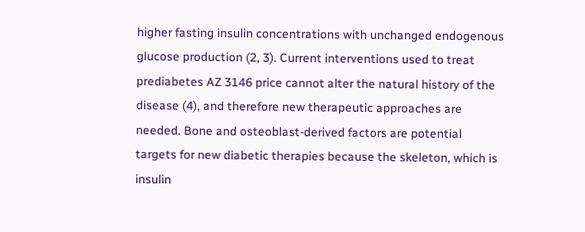higher fasting insulin concentrations with unchanged endogenous glucose production (2, 3). Current interventions used to treat prediabetes AZ 3146 price cannot alter the natural history of the disease (4), and therefore new therapeutic approaches are needed. Bone and osteoblast-derived factors are potential targets for new diabetic therapies because the skeleton, which is insulin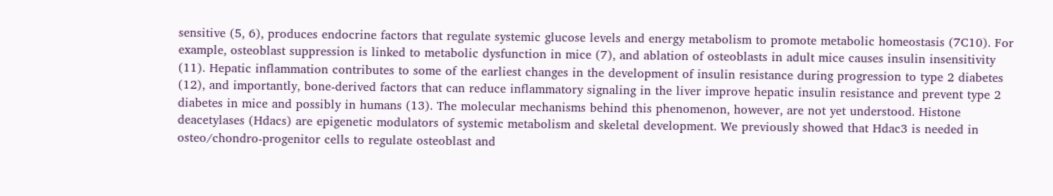sensitive (5, 6), produces endocrine factors that regulate systemic glucose levels and energy metabolism to promote metabolic homeostasis (7C10). For example, osteoblast suppression is linked to metabolic dysfunction in mice (7), and ablation of osteoblasts in adult mice causes insulin insensitivity (11). Hepatic inflammation contributes to some of the earliest changes in the development of insulin resistance during progression to type 2 diabetes (12), and importantly, bone-derived factors that can reduce inflammatory signaling in the liver improve hepatic insulin resistance and prevent type 2 diabetes in mice and possibly in humans (13). The molecular mechanisms behind this phenomenon, however, are not yet understood. Histone deacetylases (Hdacs) are epigenetic modulators of systemic metabolism and skeletal development. We previously showed that Hdac3 is needed in osteo/chondro-progenitor cells to regulate osteoblast and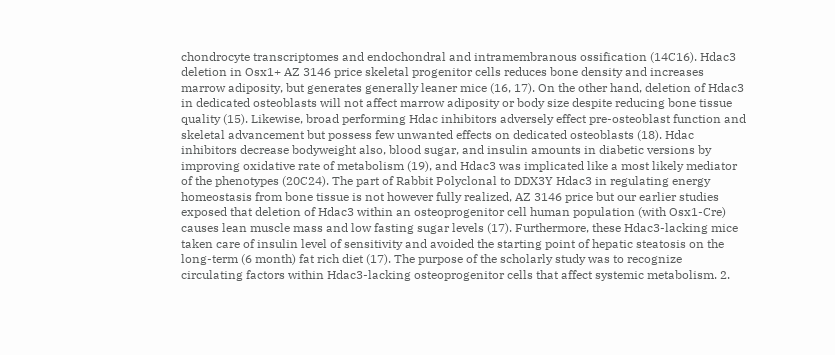chondrocyte transcriptomes and endochondral and intramembranous ossification (14C16). Hdac3 deletion in Osx1+ AZ 3146 price skeletal progenitor cells reduces bone density and increases marrow adiposity, but generates generally leaner mice (16, 17). On the other hand, deletion of Hdac3 in dedicated osteoblasts will not affect marrow adiposity or body size despite reducing bone tissue quality (15). Likewise, broad performing Hdac inhibitors adversely effect pre-osteoblast function and skeletal advancement but possess few unwanted effects on dedicated osteoblasts (18). Hdac inhibitors decrease bodyweight also, blood sugar, and insulin amounts in diabetic versions by improving oxidative rate of metabolism (19), and Hdac3 was implicated like a most likely mediator of the phenotypes (20C24). The part of Rabbit Polyclonal to DDX3Y Hdac3 in regulating energy homeostasis from bone tissue is not however fully realized, AZ 3146 price but our earlier studies exposed that deletion of Hdac3 within an osteoprogenitor cell human population (with Osx1-Cre) causes lean muscle mass and low fasting sugar levels (17). Furthermore, these Hdac3-lacking mice taken care of insulin level of sensitivity and avoided the starting point of hepatic steatosis on the long-term (6 month) fat rich diet (17). The purpose of the scholarly study was to recognize circulating factors within Hdac3-lacking osteoprogenitor cells that affect systemic metabolism. 2.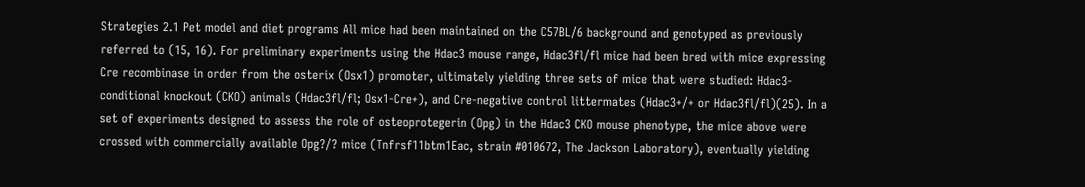Strategies 2.1 Pet model and diet programs All mice had been maintained on the C57BL/6 background and genotyped as previously referred to (15, 16). For preliminary experiments using the Hdac3 mouse range, Hdac3fl/fl mice had been bred with mice expressing Cre recombinase in order from the osterix (Osx1) promoter, ultimately yielding three sets of mice that were studied: Hdac3-conditional knockout (CKO) animals (Hdac3fl/fl; Osx1-Cre+), and Cre-negative control littermates (Hdac3+/+ or Hdac3fl/fl)(25). In a set of experiments designed to assess the role of osteoprotegerin (Opg) in the Hdac3 CKO mouse phenotype, the mice above were crossed with commercially available Opg?/? mice (Tnfrsf11btm1Eac, strain #010672, The Jackson Laboratory), eventually yielding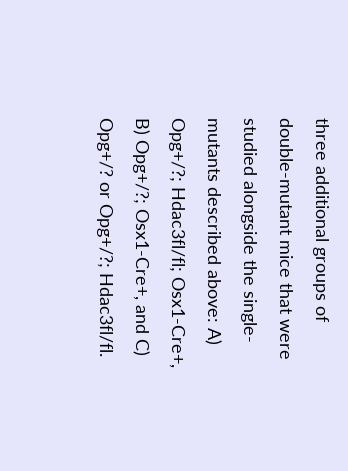three additional groups of double-mutant mice that were studied alongside the single-mutants described above: A) Opg+/?; Hdac3fl/fl; Osx1-Cre+, B) Opg+/?; Osx1-Cre+, and C) Opg+/? or Opg+/?; Hdac3fl/fl.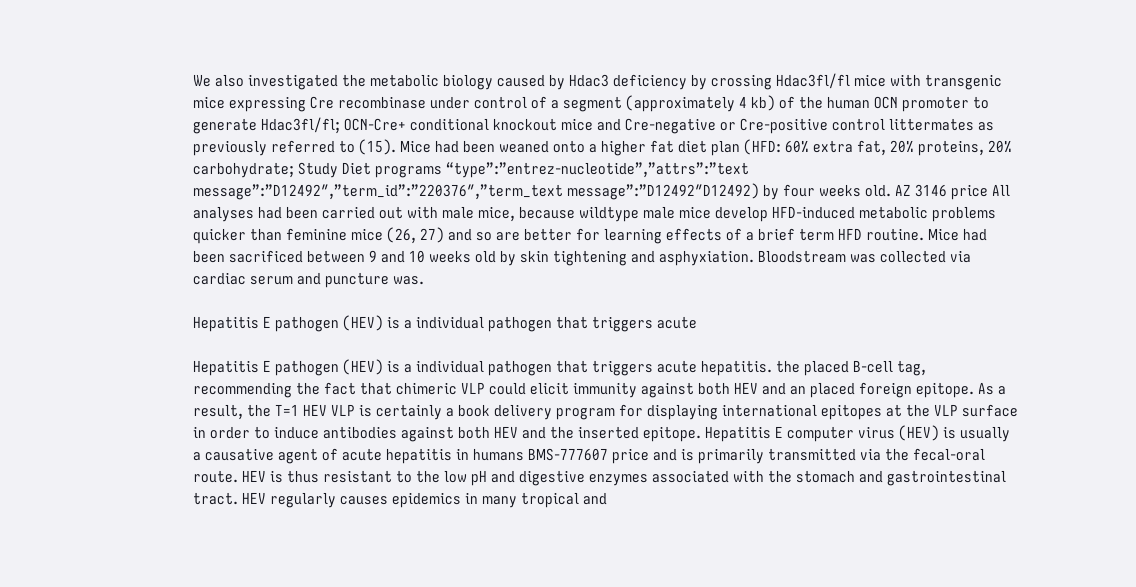We also investigated the metabolic biology caused by Hdac3 deficiency by crossing Hdac3fl/fl mice with transgenic mice expressing Cre recombinase under control of a segment (approximately 4 kb) of the human OCN promoter to generate Hdac3fl/fl; OCN-Cre+ conditional knockout mice and Cre-negative or Cre-positive control littermates as previously referred to (15). Mice had been weaned onto a higher fat diet plan (HFD: 60% extra fat, 20% proteins, 20% carbohydrate; Study Diet programs “type”:”entrez-nucleotide”,”attrs”:”text message”:”D12492″,”term_id”:”220376″,”term_text message”:”D12492″D12492) by four weeks old. AZ 3146 price All analyses had been carried out with male mice, because wildtype male mice develop HFD-induced metabolic problems quicker than feminine mice (26, 27) and so are better for learning effects of a brief term HFD routine. Mice had been sacrificed between 9 and 10 weeks old by skin tightening and asphyxiation. Bloodstream was collected via cardiac serum and puncture was.

Hepatitis E pathogen (HEV) is a individual pathogen that triggers acute

Hepatitis E pathogen (HEV) is a individual pathogen that triggers acute hepatitis. the placed B-cell tag, recommending the fact that chimeric VLP could elicit immunity against both HEV and an placed foreign epitope. As a result, the T=1 HEV VLP is certainly a book delivery program for displaying international epitopes at the VLP surface in order to induce antibodies against both HEV and the inserted epitope. Hepatitis E computer virus (HEV) is usually a causative agent of acute hepatitis in humans BMS-777607 price and is primarily transmitted via the fecal-oral route. HEV is thus resistant to the low pH and digestive enzymes associated with the stomach and gastrointestinal tract. HEV regularly causes epidemics in many tropical and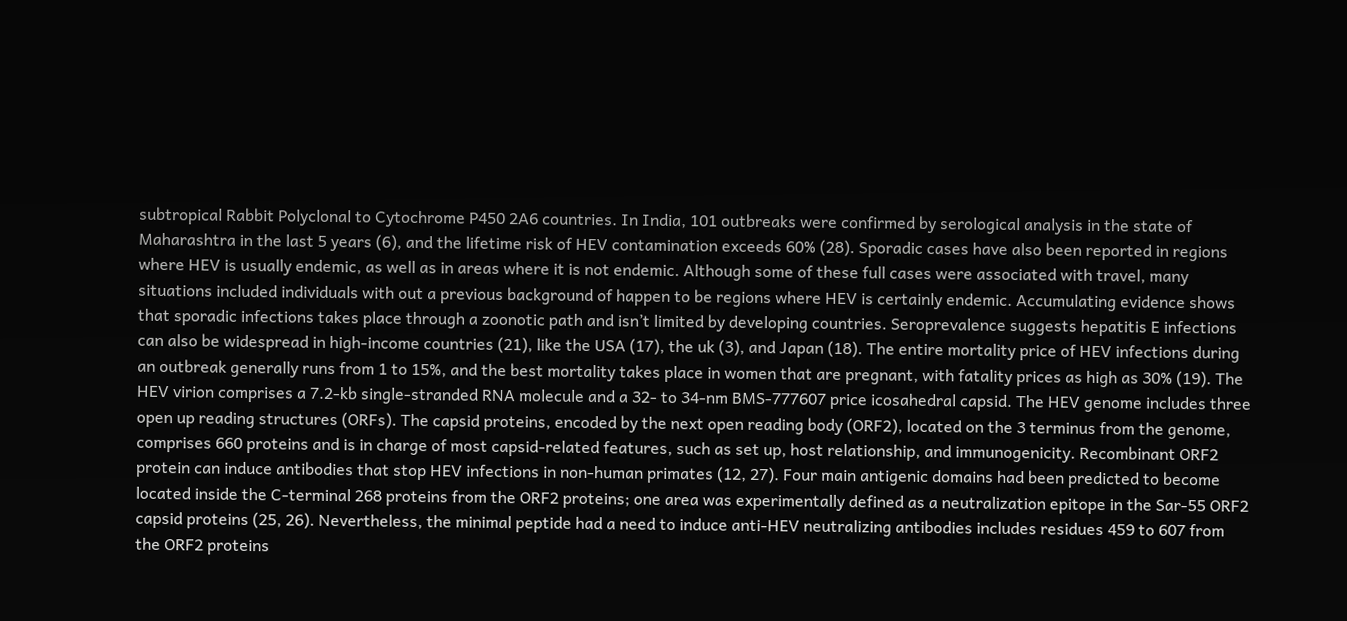subtropical Rabbit Polyclonal to Cytochrome P450 2A6 countries. In India, 101 outbreaks were confirmed by serological analysis in the state of Maharashtra in the last 5 years (6), and the lifetime risk of HEV contamination exceeds 60% (28). Sporadic cases have also been reported in regions where HEV is usually endemic, as well as in areas where it is not endemic. Although some of these full cases were associated with travel, many situations included individuals with out a previous background of happen to be regions where HEV is certainly endemic. Accumulating evidence shows that sporadic infections takes place through a zoonotic path and isn’t limited by developing countries. Seroprevalence suggests hepatitis E infections can also be widespread in high-income countries (21), like the USA (17), the uk (3), and Japan (18). The entire mortality price of HEV infections during an outbreak generally runs from 1 to 15%, and the best mortality takes place in women that are pregnant, with fatality prices as high as 30% (19). The HEV virion comprises a 7.2-kb single-stranded RNA molecule and a 32- to 34-nm BMS-777607 price icosahedral capsid. The HEV genome includes three open up reading structures (ORFs). The capsid proteins, encoded by the next open reading body (ORF2), located on the 3 terminus from the genome, comprises 660 proteins and is in charge of most capsid-related features, such as set up, host relationship, and immunogenicity. Recombinant ORF2 protein can induce antibodies that stop HEV infections in non-human primates (12, 27). Four main antigenic domains had been predicted to become located inside the C-terminal 268 proteins from the ORF2 proteins; one area was experimentally defined as a neutralization epitope in the Sar-55 ORF2 capsid proteins (25, 26). Nevertheless, the minimal peptide had a need to induce anti-HEV neutralizing antibodies includes residues 459 to 607 from the ORF2 proteins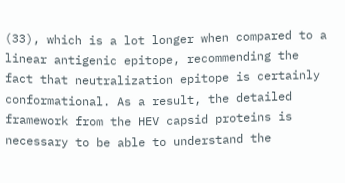(33), which is a lot longer when compared to a linear antigenic epitope, recommending the fact that neutralization epitope is certainly conformational. As a result, the detailed framework from the HEV capsid proteins is necessary to be able to understand the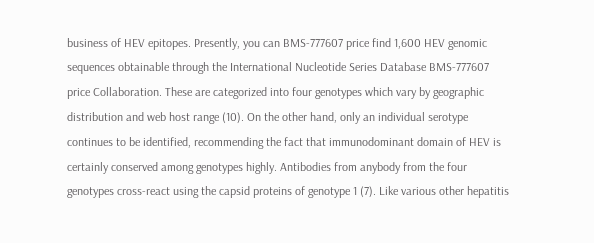business of HEV epitopes. Presently, you can BMS-777607 price find 1,600 HEV genomic sequences obtainable through the International Nucleotide Series Database BMS-777607 price Collaboration. These are categorized into four genotypes which vary by geographic distribution and web host range (10). On the other hand, only an individual serotype continues to be identified, recommending the fact that immunodominant domain of HEV is certainly conserved among genotypes highly. Antibodies from anybody from the four genotypes cross-react using the capsid proteins of genotype 1 (7). Like various other hepatitis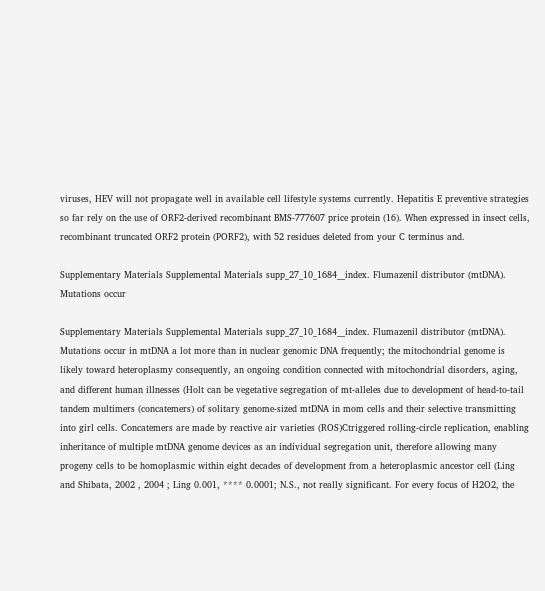viruses, HEV will not propagate well in available cell lifestyle systems currently. Hepatitis E preventive strategies so far rely on the use of ORF2-derived recombinant BMS-777607 price protein (16). When expressed in insect cells, recombinant truncated ORF2 protein (PORF2), with 52 residues deleted from your C terminus and.

Supplementary Materials Supplemental Materials supp_27_10_1684__index. Flumazenil distributor (mtDNA). Mutations occur

Supplementary Materials Supplemental Materials supp_27_10_1684__index. Flumazenil distributor (mtDNA). Mutations occur in mtDNA a lot more than in nuclear genomic DNA frequently; the mitochondrial genome is likely toward heteroplasmy consequently, an ongoing condition connected with mitochondrial disorders, aging, and different human illnesses (Holt can be vegetative segregation of mt-alleles due to development of head-to-tail tandem multimers (concatemers) of solitary genome-sized mtDNA in mom cells and their selective transmitting into girl cells. Concatemers are made by reactive air varieties (ROS)Ctriggered rolling-circle replication, enabling inheritance of multiple mtDNA genome devices as an individual segregation unit, therefore allowing many progeny cells to be homoplasmic within eight decades of development from a heteroplasmic ancestor cell (Ling and Shibata, 2002 , 2004 ; Ling 0.001, **** 0.0001; N.S., not really significant. For every focus of H2O2, the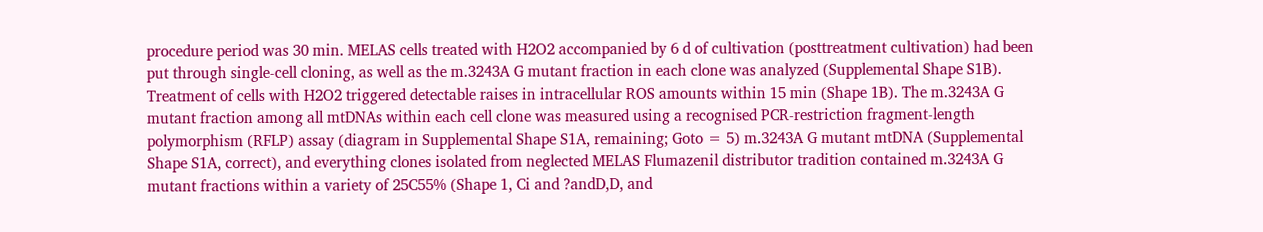procedure period was 30 min. MELAS cells treated with H2O2 accompanied by 6 d of cultivation (posttreatment cultivation) had been put through single-cell cloning, as well as the m.3243A G mutant fraction in each clone was analyzed (Supplemental Shape S1B). Treatment of cells with H2O2 triggered detectable raises in intracellular ROS amounts within 15 min (Shape 1B). The m.3243A G mutant fraction among all mtDNAs within each cell clone was measured using a recognised PCR-restriction fragment-length polymorphism (RFLP) assay (diagram in Supplemental Shape S1A, remaining; Goto = 5) m.3243A G mutant mtDNA (Supplemental Shape S1A, correct), and everything clones isolated from neglected MELAS Flumazenil distributor tradition contained m.3243A G mutant fractions within a variety of 25C55% (Shape 1, Ci and ?andD,D, and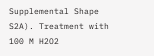Supplemental Shape S2A). Treatment with 100 M H2O2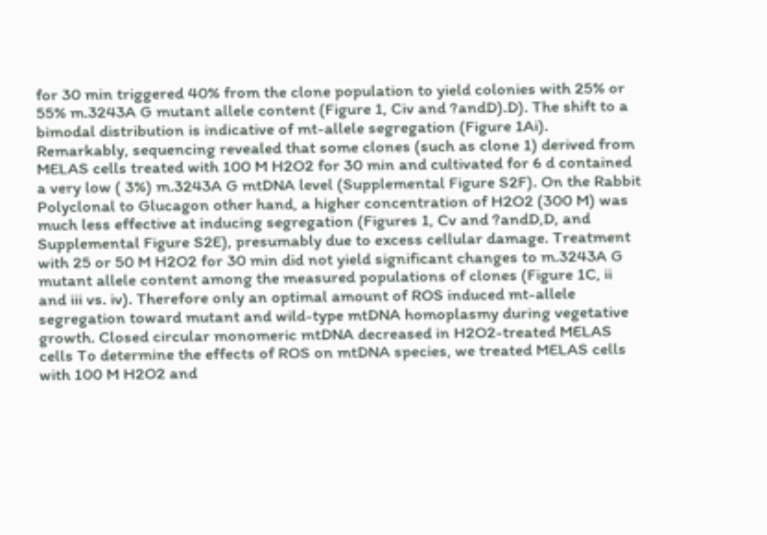for 30 min triggered 40% from the clone population to yield colonies with 25% or 55% m.3243A G mutant allele content (Figure 1, Civ and ?andD).D). The shift to a bimodal distribution is indicative of mt-allele segregation (Figure 1Ai). Remarkably, sequencing revealed that some clones (such as clone 1) derived from MELAS cells treated with 100 M H2O2 for 30 min and cultivated for 6 d contained a very low ( 3%) m.3243A G mtDNA level (Supplemental Figure S2F). On the Rabbit Polyclonal to Glucagon other hand, a higher concentration of H2O2 (300 M) was much less effective at inducing segregation (Figures 1, Cv and ?andD,D, and Supplemental Figure S2E), presumably due to excess cellular damage. Treatment with 25 or 50 M H2O2 for 30 min did not yield significant changes to m.3243A G mutant allele content among the measured populations of clones (Figure 1C, ii and iii vs. iv). Therefore only an optimal amount of ROS induced mt-allele segregation toward mutant and wild-type mtDNA homoplasmy during vegetative growth. Closed circular monomeric mtDNA decreased in H2O2-treated MELAS cells To determine the effects of ROS on mtDNA species, we treated MELAS cells with 100 M H2O2 and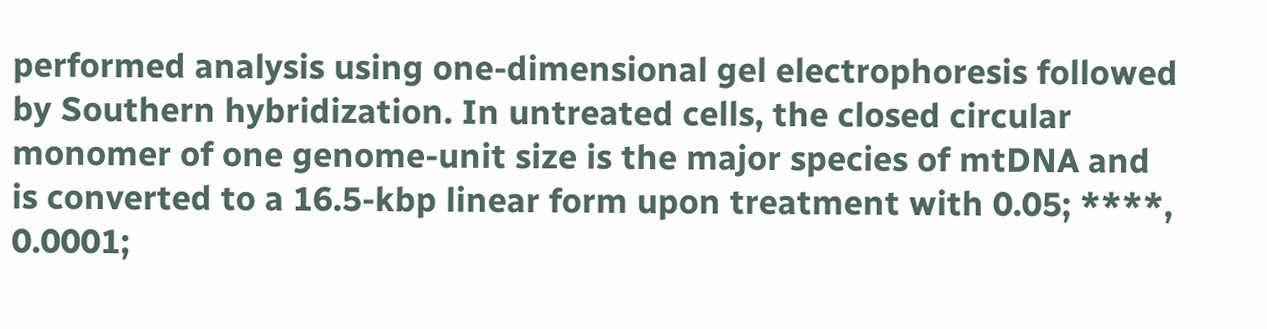performed analysis using one-dimensional gel electrophoresis followed by Southern hybridization. In untreated cells, the closed circular monomer of one genome-unit size is the major species of mtDNA and is converted to a 16.5-kbp linear form upon treatment with 0.05; ****, 0.0001;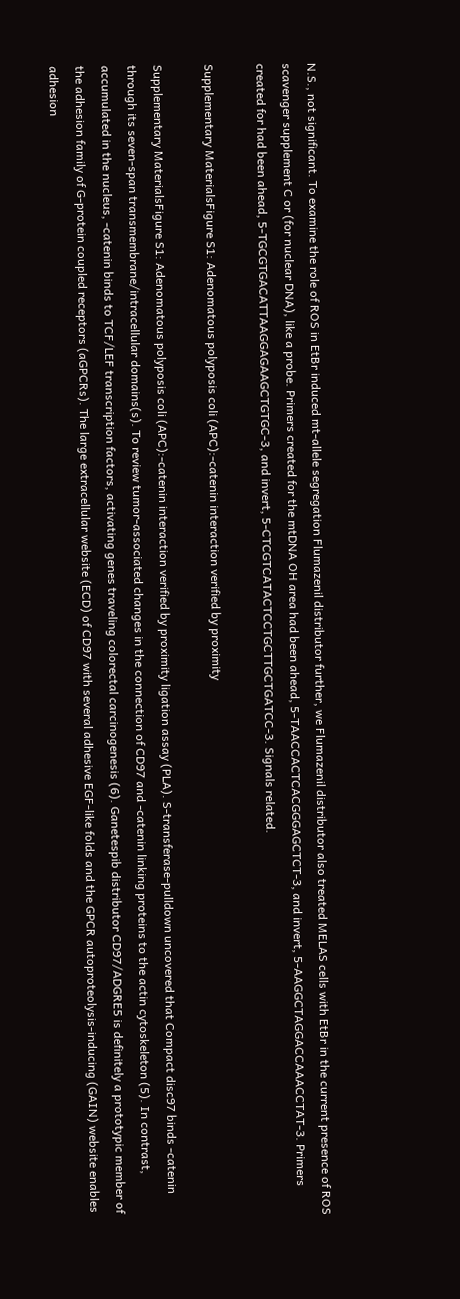N.S., not significant. To examine the role of ROS in EtBr induced mt-allele segregation Flumazenil distributor further, we Flumazenil distributor also treated MELAS cells with EtBr in the current presence of ROS scavenger supplement C or (for nuclear DNA), like a probe. Primers created for the mtDNA OH area had been ahead, 5-TAACCACTCACGGGAGCTCT-3, and invert, 5-AAGGCTAGGACCAAACCTAT-3. Primers created for had been ahead, 5-TGCGTGACATTAAGGAGAAGCTGTGC-3, and invert, 5-CTCGTCATACTCCTGCTTGCTGATCC-3. Signals related.

Supplementary MaterialsFigure S1: Adenomatous polyposis coli (APC):-catenin interaction verified by proximity

Supplementary MaterialsFigure S1: Adenomatous polyposis coli (APC):-catenin interaction verified by proximity ligation assay (PLA). S-transferase-pulldown uncovered that Compact disc97 binds -catenin through its seven-span transmembrane/intracellular domains(s). To review tumor-associated changes in the connection of CD97 and -catenin linking proteins to the actin cytoskeleton (5). In contrast, accumulated in the nucleus, -catenin binds to TCF/LEF transcription factors, activating genes traveling colorectal carcinogenesis (6). Ganetespib distributor CD97/ADGRE5 is definitely a prototypic member of the adhesion family of G-protein coupled receptors (aGPCRs). The large extracellular website (ECD) of CD97 with several adhesive EGF-like folds and the GPCR autoproteolysis-inducing (GAIN) website enables adhesion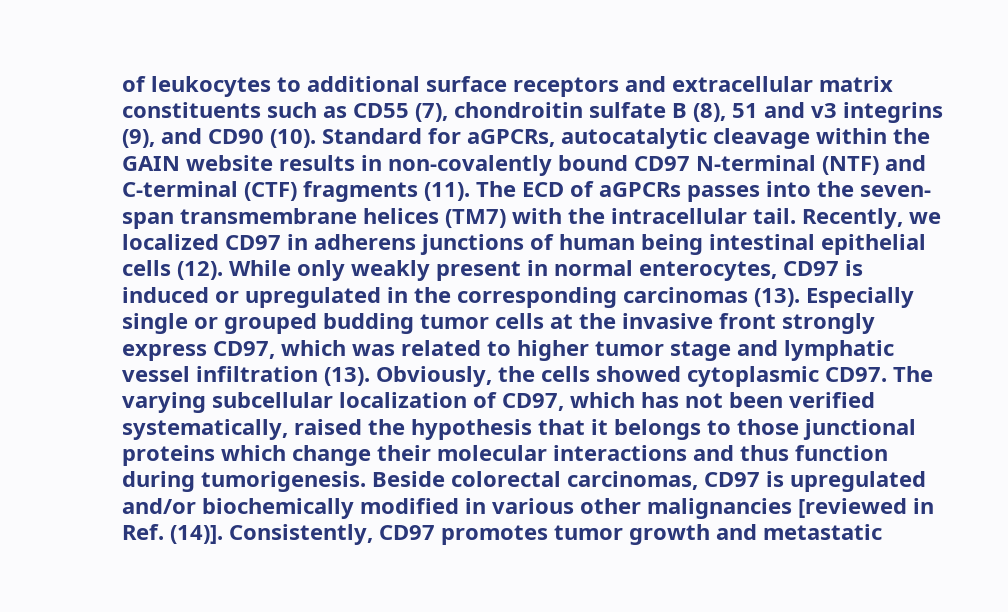of leukocytes to additional surface receptors and extracellular matrix constituents such as CD55 (7), chondroitin sulfate B (8), 51 and v3 integrins (9), and CD90 (10). Standard for aGPCRs, autocatalytic cleavage within the GAIN website results in non-covalently bound CD97 N-terminal (NTF) and C-terminal (CTF) fragments (11). The ECD of aGPCRs passes into the seven-span transmembrane helices (TM7) with the intracellular tail. Recently, we localized CD97 in adherens junctions of human being intestinal epithelial cells (12). While only weakly present in normal enterocytes, CD97 is induced or upregulated in the corresponding carcinomas (13). Especially single or grouped budding tumor cells at the invasive front strongly express CD97, which was related to higher tumor stage and lymphatic vessel infiltration (13). Obviously, the cells showed cytoplasmic CD97. The varying subcellular localization of CD97, which has not been verified systematically, raised the hypothesis that it belongs to those junctional proteins which change their molecular interactions and thus function during tumorigenesis. Beside colorectal carcinomas, CD97 is upregulated and/or biochemically modified in various other malignancies [reviewed in Ref. (14)]. Consistently, CD97 promotes tumor growth and metastatic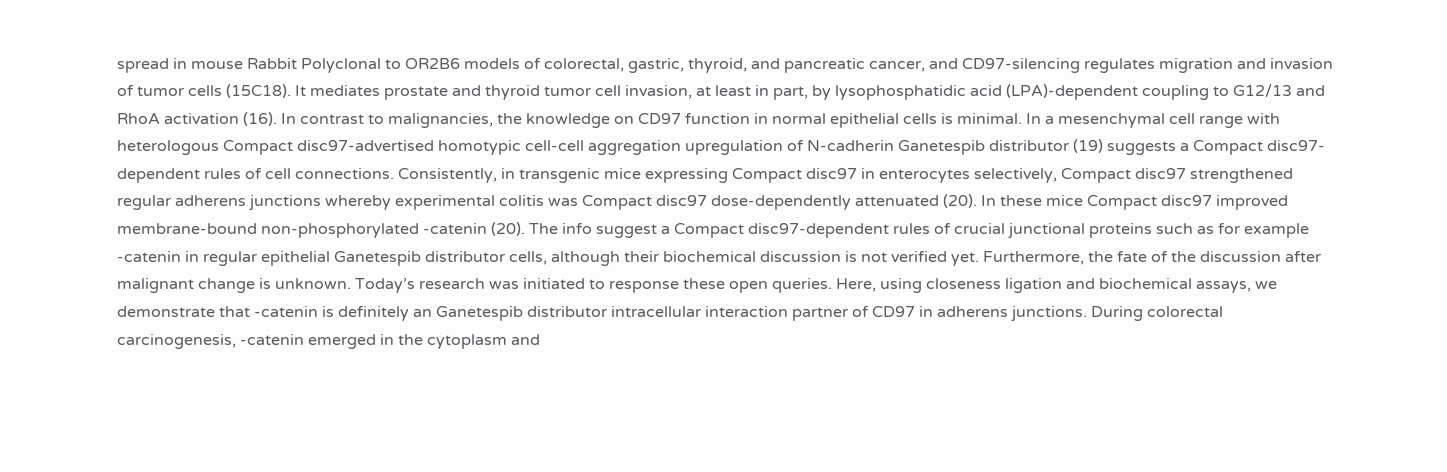spread in mouse Rabbit Polyclonal to OR2B6 models of colorectal, gastric, thyroid, and pancreatic cancer, and CD97-silencing regulates migration and invasion of tumor cells (15C18). It mediates prostate and thyroid tumor cell invasion, at least in part, by lysophosphatidic acid (LPA)-dependent coupling to G12/13 and RhoA activation (16). In contrast to malignancies, the knowledge on CD97 function in normal epithelial cells is minimal. In a mesenchymal cell range with heterologous Compact disc97-advertised homotypic cell-cell aggregation upregulation of N-cadherin Ganetespib distributor (19) suggests a Compact disc97-dependent rules of cell connections. Consistently, in transgenic mice expressing Compact disc97 in enterocytes selectively, Compact disc97 strengthened regular adherens junctions whereby experimental colitis was Compact disc97 dose-dependently attenuated (20). In these mice Compact disc97 improved membrane-bound non-phosphorylated -catenin (20). The info suggest a Compact disc97-dependent rules of crucial junctional proteins such as for example -catenin in regular epithelial Ganetespib distributor cells, although their biochemical discussion is not verified yet. Furthermore, the fate of the discussion after malignant change is unknown. Today’s research was initiated to response these open queries. Here, using closeness ligation and biochemical assays, we demonstrate that -catenin is definitely an Ganetespib distributor intracellular interaction partner of CD97 in adherens junctions. During colorectal carcinogenesis, -catenin emerged in the cytoplasm and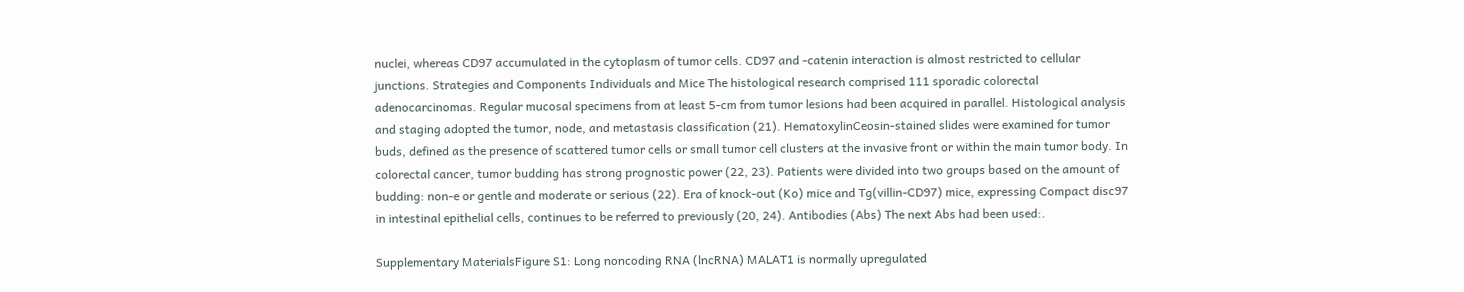nuclei, whereas CD97 accumulated in the cytoplasm of tumor cells. CD97 and -catenin interaction is almost restricted to cellular junctions. Strategies and Components Individuals and Mice The histological research comprised 111 sporadic colorectal adenocarcinomas. Regular mucosal specimens from at least 5-cm from tumor lesions had been acquired in parallel. Histological analysis and staging adopted the tumor, node, and metastasis classification (21). HematoxylinCeosin-stained slides were examined for tumor buds, defined as the presence of scattered tumor cells or small tumor cell clusters at the invasive front or within the main tumor body. In colorectal cancer, tumor budding has strong prognostic power (22, 23). Patients were divided into two groups based on the amount of budding: non-e or gentle and moderate or serious (22). Era of knock-out (Ko) mice and Tg(villin-CD97) mice, expressing Compact disc97 in intestinal epithelial cells, continues to be referred to previously (20, 24). Antibodies (Abs) The next Abs had been used:.

Supplementary MaterialsFigure S1: Long noncoding RNA (lncRNA) MALAT1 is normally upregulated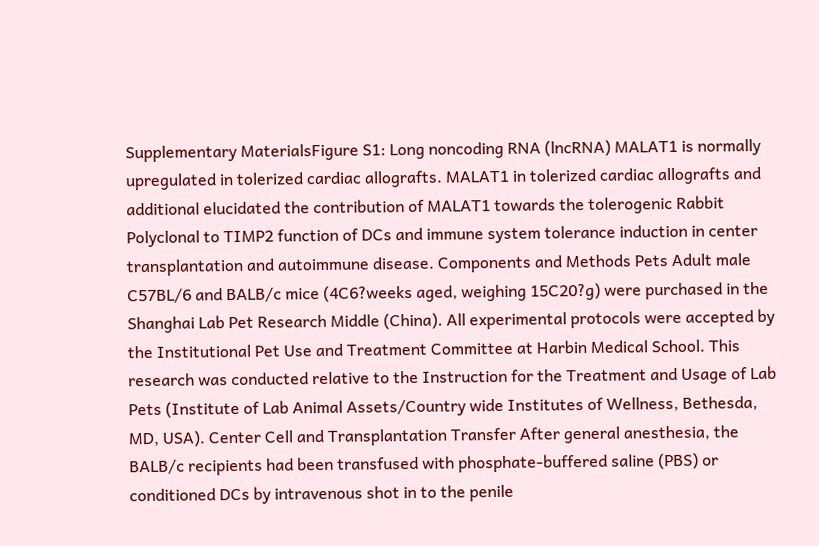Supplementary MaterialsFigure S1: Long noncoding RNA (lncRNA) MALAT1 is normally upregulated in tolerized cardiac allografts. MALAT1 in tolerized cardiac allografts and additional elucidated the contribution of MALAT1 towards the tolerogenic Rabbit Polyclonal to TIMP2 function of DCs and immune system tolerance induction in center transplantation and autoimmune disease. Components and Methods Pets Adult male C57BL/6 and BALB/c mice (4C6?weeks aged, weighing 15C20?g) were purchased in the Shanghai Lab Pet Research Middle (China). All experimental protocols were accepted by the Institutional Pet Use and Treatment Committee at Harbin Medical School. This research was conducted relative to the Instruction for the Treatment and Usage of Lab Pets (Institute of Lab Animal Assets/Country wide Institutes of Wellness, Bethesda, MD, USA). Center Cell and Transplantation Transfer After general anesthesia, the BALB/c recipients had been transfused with phosphate-buffered saline (PBS) or conditioned DCs by intravenous shot in to the penile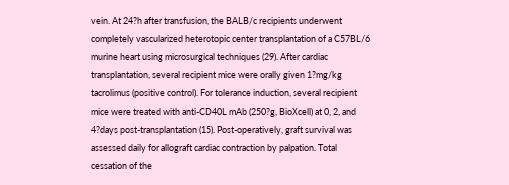vein. At 24?h after transfusion, the BALB/c recipients underwent completely vascularized heterotopic center transplantation of a C57BL/6 murine heart using microsurgical techniques (29). After cardiac transplantation, several recipient mice were orally given 1?mg/kg tacrolimus (positive control). For tolerance induction, several recipient mice were treated with anti-CD40L mAb (250?g, BioXcell) at 0, 2, and 4?days post-transplantation (15). Post-operatively, graft survival was assessed daily for allograft cardiac contraction by palpation. Total cessation of the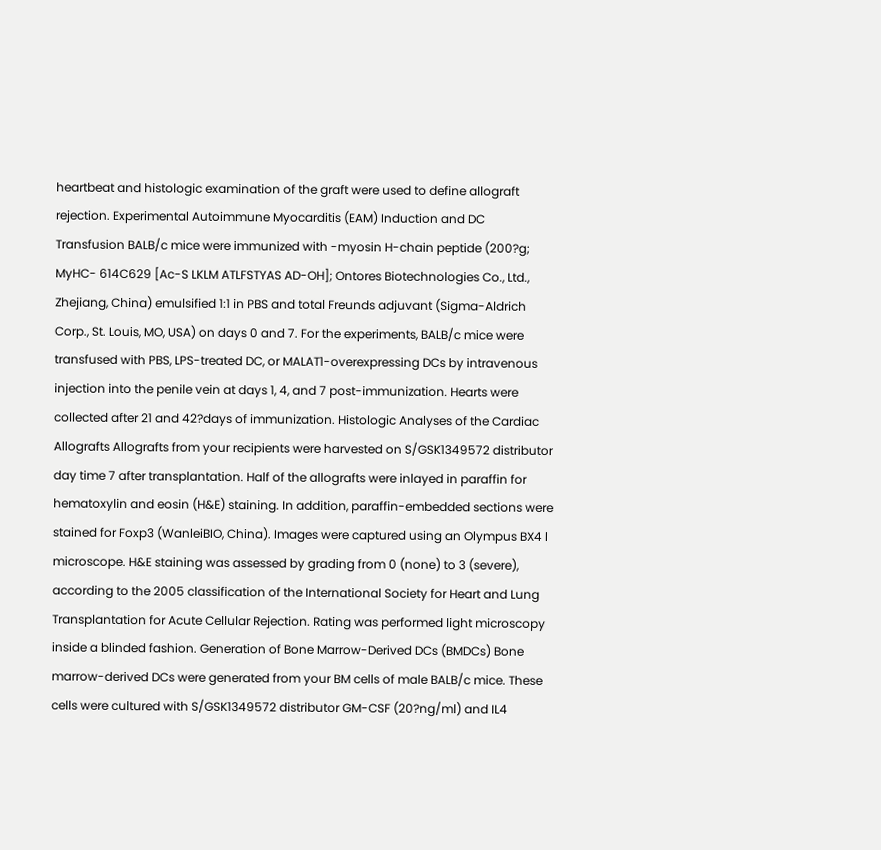heartbeat and histologic examination of the graft were used to define allograft rejection. Experimental Autoimmune Myocarditis (EAM) Induction and DC Transfusion BALB/c mice were immunized with -myosin H-chain peptide (200?g; MyHC- 614C629 [Ac-S LKLM ATLFSTYAS AD-OH]; Ontores Biotechnologies Co., Ltd., Zhejiang, China) emulsified 1:1 in PBS and total Freunds adjuvant (Sigma-Aldrich Corp., St. Louis, MO, USA) on days 0 and 7. For the experiments, BALB/c mice were transfused with PBS, LPS-treated DC, or MALAT1-overexpressing DCs by intravenous injection into the penile vein at days 1, 4, and 7 post-immunization. Hearts were collected after 21 and 42?days of immunization. Histologic Analyses of the Cardiac Allografts Allografts from your recipients were harvested on S/GSK1349572 distributor day time 7 after transplantation. Half of the allografts were inlayed in paraffin for hematoxylin and eosin (H&E) staining. In addition, paraffin-embedded sections were stained for Foxp3 (WanleiBIO, China). Images were captured using an Olympus BX4 l microscope. H&E staining was assessed by grading from 0 (none) to 3 (severe), according to the 2005 classification of the International Society for Heart and Lung Transplantation for Acute Cellular Rejection. Rating was performed light microscopy inside a blinded fashion. Generation of Bone Marrow-Derived DCs (BMDCs) Bone marrow-derived DCs were generated from your BM cells of male BALB/c mice. These cells were cultured with S/GSK1349572 distributor GM-CSF (20?ng/ml) and IL4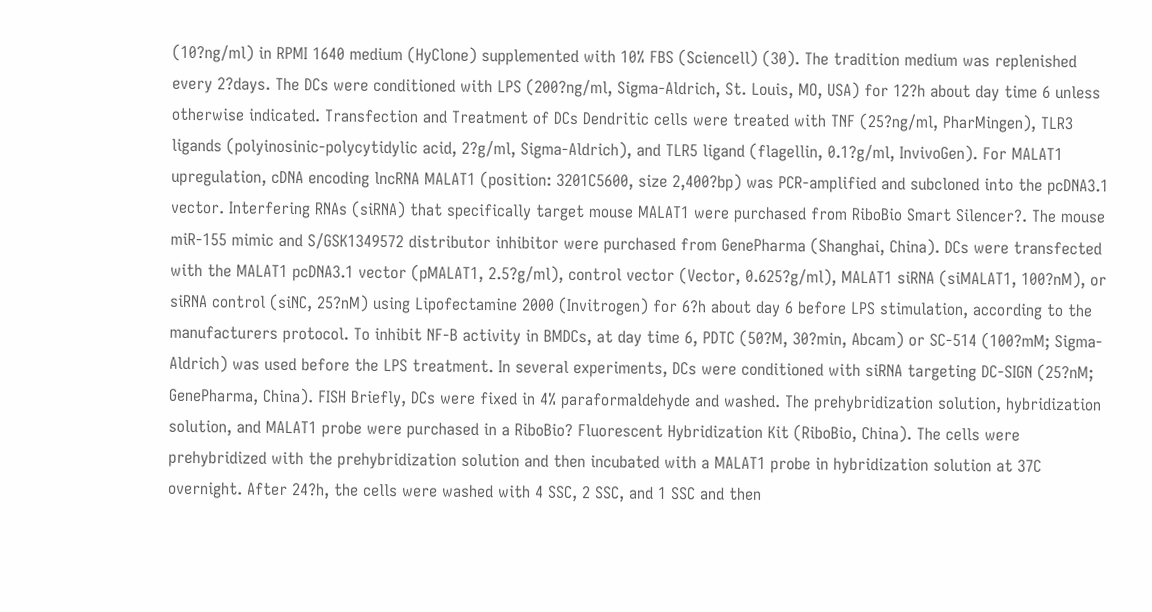(10?ng/ml) in RPMI 1640 medium (HyClone) supplemented with 10% FBS (Sciencell) (30). The tradition medium was replenished every 2?days. The DCs were conditioned with LPS (200?ng/ml, Sigma-Aldrich, St. Louis, MO, USA) for 12?h about day time 6 unless otherwise indicated. Transfection and Treatment of DCs Dendritic cells were treated with TNF (25?ng/ml, PharMingen), TLR3 ligands (polyinosinic-polycytidylic acid, 2?g/ml, Sigma-Aldrich), and TLR5 ligand (flagellin, 0.1?g/ml, InvivoGen). For MALAT1 upregulation, cDNA encoding lncRNA MALAT1 (position: 3201C5600, size 2,400?bp) was PCR-amplified and subcloned into the pcDNA3.1 vector. Interfering RNAs (siRNA) that specifically target mouse MALAT1 were purchased from RiboBio Smart Silencer?. The mouse miR-155 mimic and S/GSK1349572 distributor inhibitor were purchased from GenePharma (Shanghai, China). DCs were transfected with the MALAT1 pcDNA3.1 vector (pMALAT1, 2.5?g/ml), control vector (Vector, 0.625?g/ml), MALAT1 siRNA (siMALAT1, 100?nM), or siRNA control (siNC, 25?nM) using Lipofectamine 2000 (Invitrogen) for 6?h about day 6 before LPS stimulation, according to the manufacturers protocol. To inhibit NF-B activity in BMDCs, at day time 6, PDTC (50?M, 30?min, Abcam) or SC-514 (100?mM; Sigma-Aldrich) was used before the LPS treatment. In several experiments, DCs were conditioned with siRNA targeting DC-SIGN (25?nM; GenePharma, China). FISH Briefly, DCs were fixed in 4% paraformaldehyde and washed. The prehybridization solution, hybridization solution, and MALAT1 probe were purchased in a RiboBio? Fluorescent Hybridization Kit (RiboBio, China). The cells were prehybridized with the prehybridization solution and then incubated with a MALAT1 probe in hybridization solution at 37C overnight. After 24?h, the cells were washed with 4 SSC, 2 SSC, and 1 SSC and then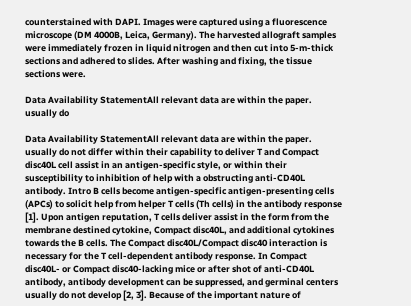counterstained with DAPI. Images were captured using a fluorescence microscope (DM 4000B, Leica, Germany). The harvested allograft samples were immediately frozen in liquid nitrogen and then cut into 5-m-thick sections and adhered to slides. After washing and fixing, the tissue sections were.

Data Availability StatementAll relevant data are within the paper. usually do

Data Availability StatementAll relevant data are within the paper. usually do not differ within their capability to deliver T and Compact disc40L cell assist in an antigen-specific style, or within their susceptibility to inhibition of help with a obstructing anti-CD40L antibody. Intro B cells become antigen-specific antigen-presenting cells (APCs) to solicit help from helper T cells (Th cells) in the antibody response [1]. Upon antigen reputation, T cells deliver assist in the form from the membrane destined cytokine, Compact disc40L, and additional cytokines towards the B cells. The Compact disc40L/Compact disc40 interaction is necessary for the T cell-dependent antibody response. In Compact disc40L- or Compact disc40-lacking mice or after shot of anti-CD40L antibody, antibody development can be suppressed, and germinal centers usually do not develop [2, 3]. Because of the important nature of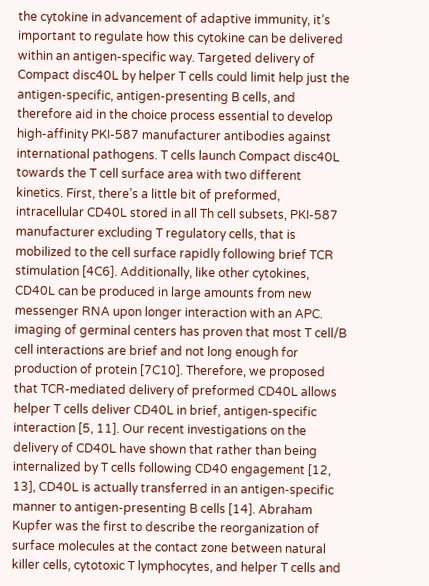the cytokine in advancement of adaptive immunity, it’s important to regulate how this cytokine can be delivered within an antigen-specific way. Targeted delivery of Compact disc40L by helper T cells could limit help just the antigen-specific, antigen-presenting B cells, and therefore aid in the choice process essential to develop high-affinity PKI-587 manufacturer antibodies against international pathogens. T cells launch Compact disc40L towards the T cell surface area with two different kinetics. First, there’s a little bit of preformed, intracellular CD40L stored in all Th cell subsets, PKI-587 manufacturer excluding T regulatory cells, that is mobilized to the cell surface rapidly following brief TCR stimulation [4C6]. Additionally, like other cytokines, CD40L can be produced in large amounts from new messenger RNA upon longer interaction with an APC. imaging of germinal centers has proven that most T cell/B cell interactions are brief and not long enough for production of protein [7C10]. Therefore, we proposed that TCR-mediated delivery of preformed CD40L allows helper T cells deliver CD40L in brief, antigen-specific interaction [5, 11]. Our recent investigations on the delivery of CD40L have shown that rather than being internalized by T cells following CD40 engagement [12, 13], CD40L is actually transferred in an antigen-specific manner to antigen-presenting B cells [14]. Abraham Kupfer was the first to describe the reorganization of surface molecules at the contact zone between natural killer cells, cytotoxic T lymphocytes, and helper T cells and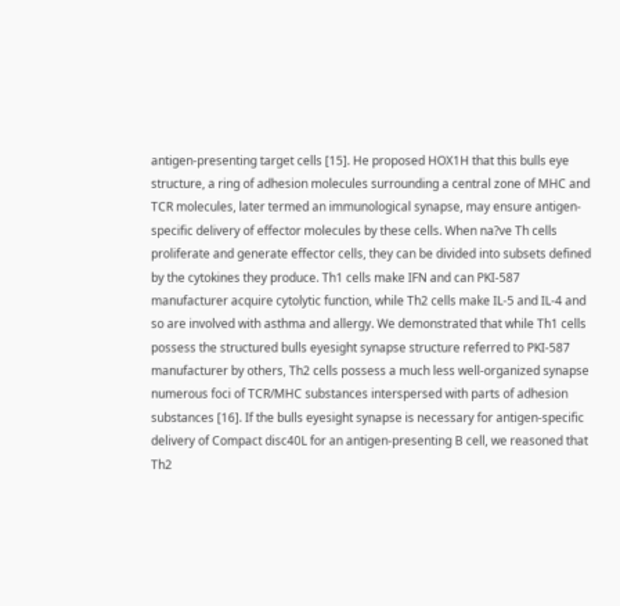antigen-presenting target cells [15]. He proposed HOX1H that this bulls eye structure, a ring of adhesion molecules surrounding a central zone of MHC and TCR molecules, later termed an immunological synapse, may ensure antigen-specific delivery of effector molecules by these cells. When na?ve Th cells proliferate and generate effector cells, they can be divided into subsets defined by the cytokines they produce. Th1 cells make IFN and can PKI-587 manufacturer acquire cytolytic function, while Th2 cells make IL-5 and IL-4 and so are involved with asthma and allergy. We demonstrated that while Th1 cells possess the structured bulls eyesight synapse structure referred to PKI-587 manufacturer by others, Th2 cells possess a much less well-organized synapse numerous foci of TCR/MHC substances interspersed with parts of adhesion substances [16]. If the bulls eyesight synapse is necessary for antigen-specific delivery of Compact disc40L for an antigen-presenting B cell, we reasoned that Th2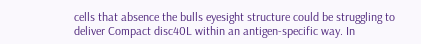cells that absence the bulls eyesight structure could be struggling to deliver Compact disc40L within an antigen-specific way. In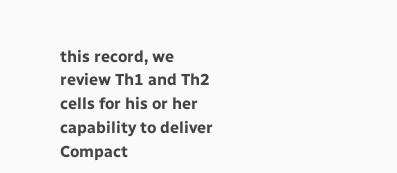this record, we review Th1 and Th2 cells for his or her capability to deliver Compact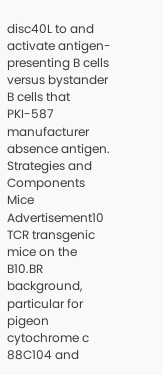disc40L to and activate antigen-presenting B cells versus bystander B cells that PKI-587 manufacturer absence antigen. Strategies and Components Mice Advertisement10 TCR transgenic mice on the B10.BR background, particular for pigeon cytochrome c 88C104 and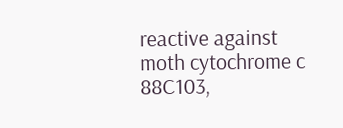reactive against moth cytochrome c 88C103,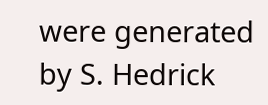were generated by S. Hedrick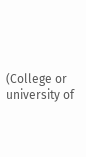(College or university of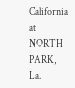California at NORTH PARK, La.